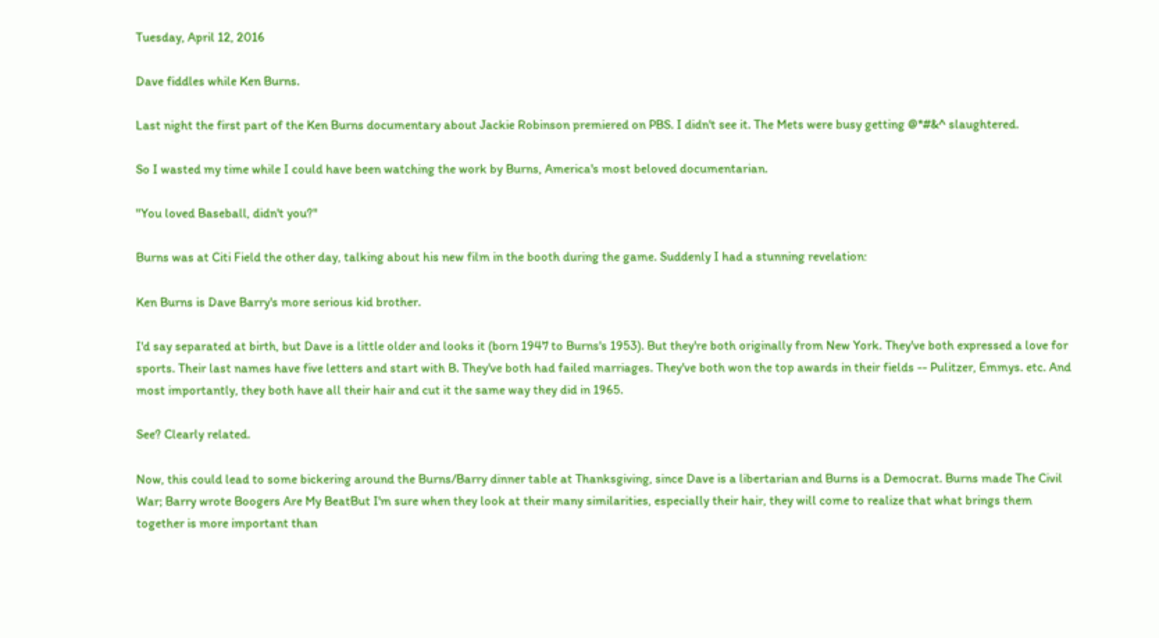Tuesday, April 12, 2016

Dave fiddles while Ken Burns.

Last night the first part of the Ken Burns documentary about Jackie Robinson premiered on PBS. I didn't see it. The Mets were busy getting @*#&^ slaughtered.

So I wasted my time while I could have been watching the work by Burns, America's most beloved documentarian.

"You loved Baseball, didn't you?"

Burns was at Citi Field the other day, talking about his new film in the booth during the game. Suddenly I had a stunning revelation:

Ken Burns is Dave Barry's more serious kid brother.

I'd say separated at birth, but Dave is a little older and looks it (born 1947 to Burns's 1953). But they're both originally from New York. They've both expressed a love for sports. Their last names have five letters and start with B. They've both had failed marriages. They've both won the top awards in their fields -- Pulitzer, Emmys. etc. And most importantly, they both have all their hair and cut it the same way they did in 1965.

See? Clearly related.

Now, this could lead to some bickering around the Burns/Barry dinner table at Thanksgiving, since Dave is a libertarian and Burns is a Democrat. Burns made The Civil War; Barry wrote Boogers Are My BeatBut I'm sure when they look at their many similarities, especially their hair, they will come to realize that what brings them together is more important than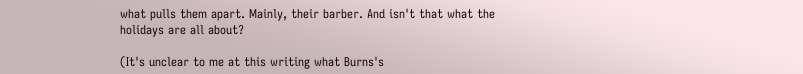what pulls them apart. Mainly, their barber. And isn't that what the holidays are all about?

(It's unclear to me at this writing what Burns's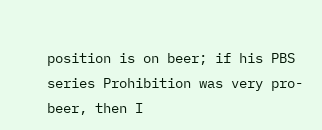position is on beer; if his PBS series Prohibition was very pro-beer, then I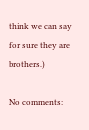think we can say for sure they are brothers.)

No comments: